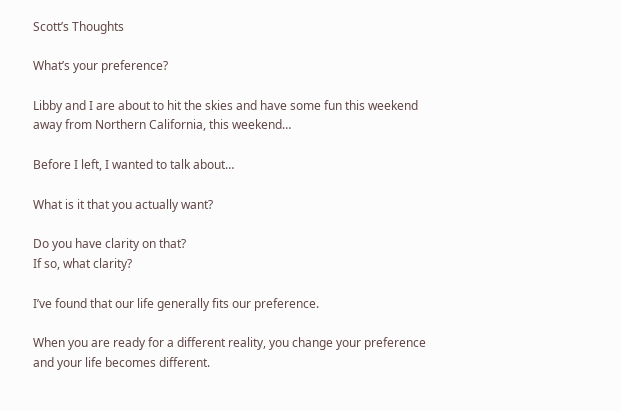Scott’s Thoughts

What’s your preference?

Libby and I are about to hit the skies and have some fun this weekend
away from Northern California, this weekend…

Before I left, I wanted to talk about…

What is it that you actually want?

Do you have clarity on that?
If so, what clarity?

I’ve found that our life generally fits our preference.

When you are ready for a different reality, you change your preference
and your life becomes different.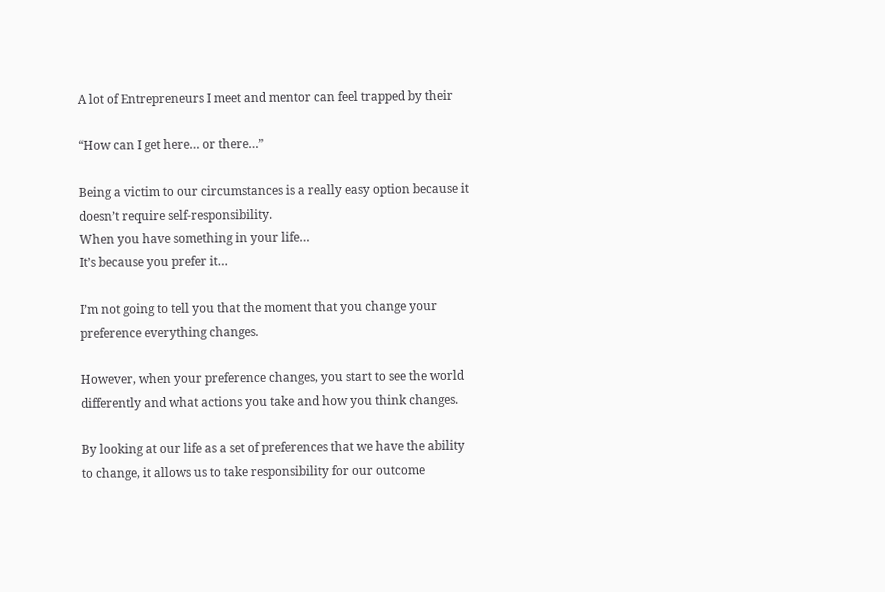A lot of Entrepreneurs I meet and mentor can feel trapped by their

“How can I get here… or there…”

Being a victim to our circumstances is a really easy option because it
doesn’t require self-responsibility.
When you have something in your life…
It’s because you prefer it…

I’m not going to tell you that the moment that you change your
preference everything changes.

However, when your preference changes, you start to see the world
differently and what actions you take and how you think changes.

By looking at our life as a set of preferences that we have the ability
to change, it allows us to take responsibility for our outcome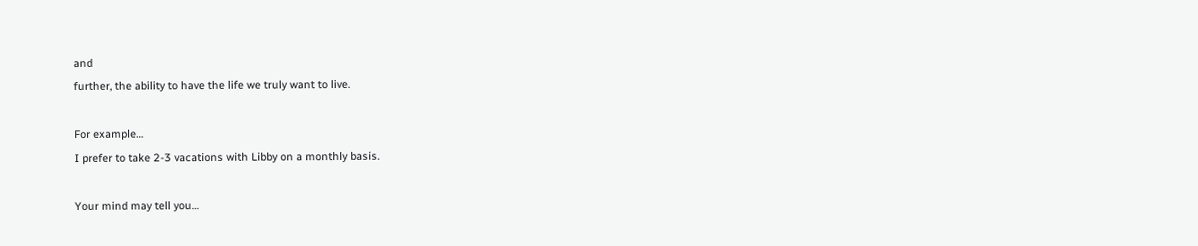and
further, the ability to have the life we truly want to live.

For example…
I prefer to take 2-3 vacations with Libby on a monthly basis.

Your mind may tell you…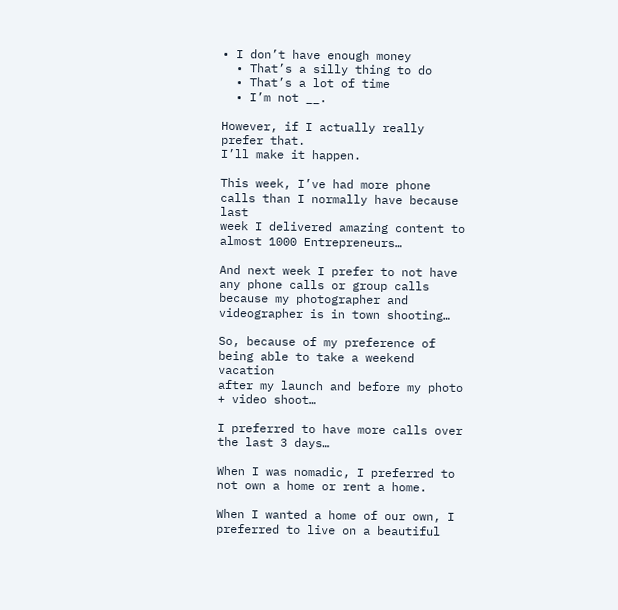• I don’t have enough money
  • That’s a silly thing to do
  • That’s a lot of time
  • I’m not __.

However, if I actually really prefer that.
I’ll make it happen.

This week, I’ve had more phone calls than I normally have because last
week I delivered amazing content to almost 1000 Entrepreneurs…

And next week I prefer to not have any phone calls or group calls
because my photographer and videographer is in town shooting…

So, because of my preference of being able to take a weekend vacation
after my launch and before my photo + video shoot…

I preferred to have more calls over the last 3 days…

When I was nomadic, I preferred to not own a home or rent a home.

When I wanted a home of our own, I preferred to live on a beautiful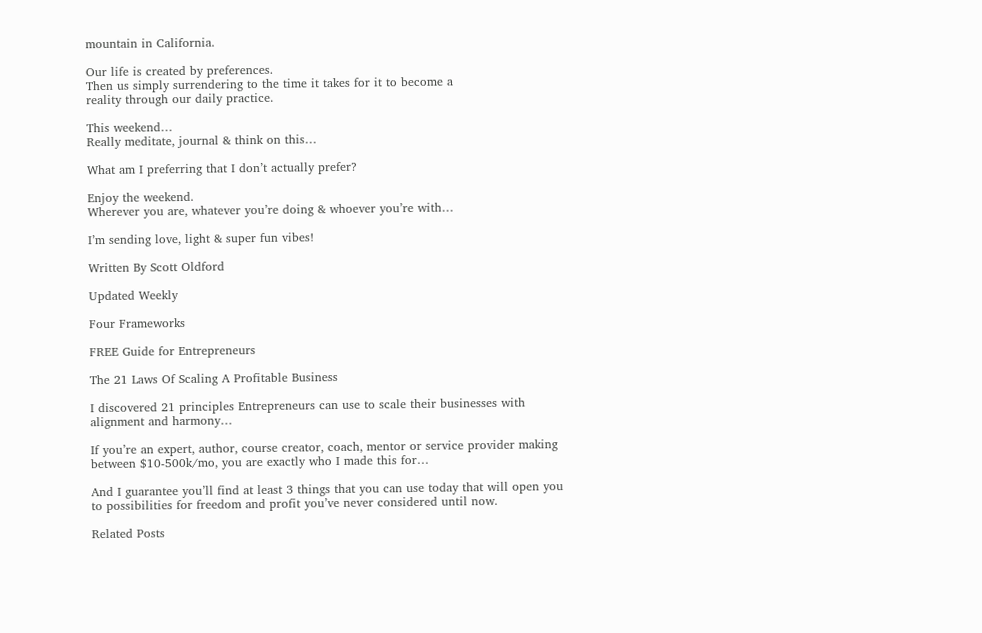mountain in California.

Our life is created by preferences.
Then us simply surrendering to the time it takes for it to become a
reality through our daily practice.

This weekend…
Really meditate, journal & think on this…

What am I preferring that I don’t actually prefer?

Enjoy the weekend.
Wherever you are, whatever you’re doing & whoever you’re with…

I’m sending love, light & super fun vibes!

Written By Scott Oldford

Updated Weekly

Four Frameworks

FREE Guide for Entrepreneurs

The 21 Laws Of Scaling A Profitable Business

I discovered 21 principles Entrepreneurs can use to scale their businesses with alignment and harmony…

If you’re an expert, author, course creator, coach, mentor or service provider making between $10-500k/mo, you are exactly who I made this for…

And I guarantee you’ll find at least 3 things that you can use today that will open you to possibilities for freedom and profit you’ve never considered until now.

Related Posts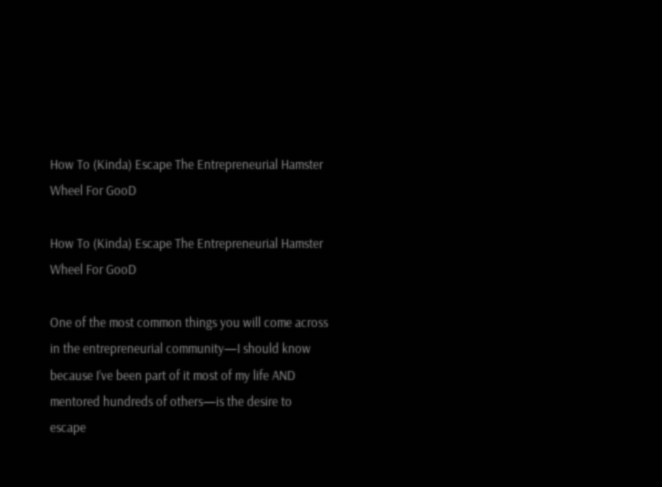How To (Kinda) Escape The Entrepreneurial Hamster Wheel For GooD

How To (Kinda) Escape The Entrepreneurial Hamster Wheel For GooD

One of the most common things you will come across in the entrepreneurial community—I should know because I’ve been part of it most of my life AND mentored hundreds of others—is the desire to escape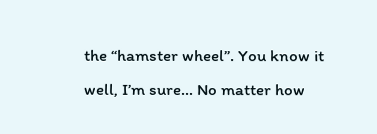the “hamster wheel”. You know it well, I’m sure… No matter how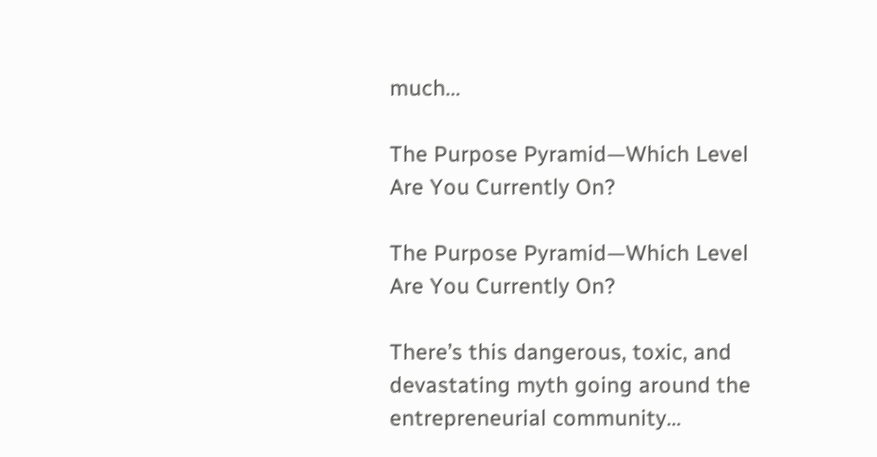much...

The Purpose Pyramid—Which Level Are You Currently On?

The Purpose Pyramid—Which Level Are You Currently On?

There’s this dangerous, toxic, and devastating myth going around the entrepreneurial community…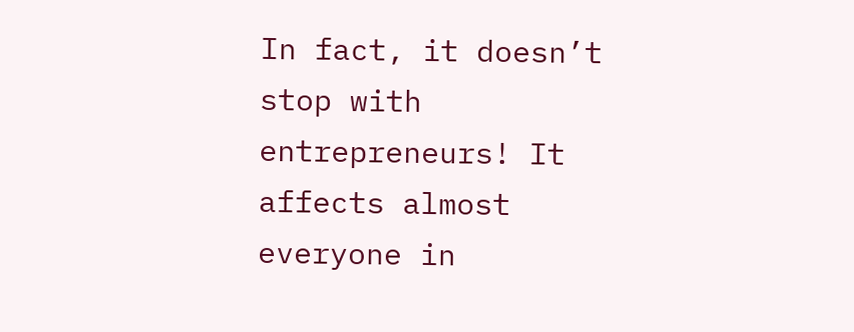In fact, it doesn’t stop with entrepreneurs! It affects almost everyone in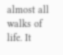almost all walks of life. It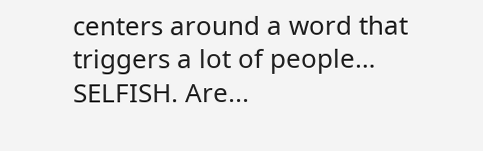centers around a word that triggers a lot of people… SELFISH. Are...